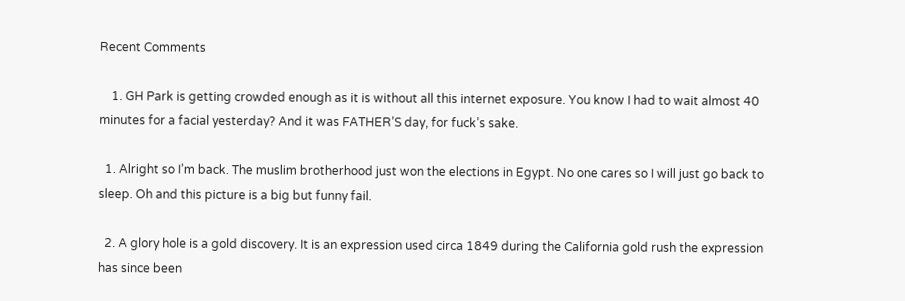Recent Comments

    1. GH Park is getting crowded enough as it is without all this internet exposure. You know I had to wait almost 40 minutes for a facial yesterday? And it was FATHER’S day, for fuck’s sake.

  1. Alright so I’m back. The muslim brotherhood just won the elections in Egypt. No one cares so I will just go back to sleep. Oh and this picture is a big but funny fail.

  2. A glory hole is a gold discovery. It is an expression used circa 1849 during the California gold rush the expression has since been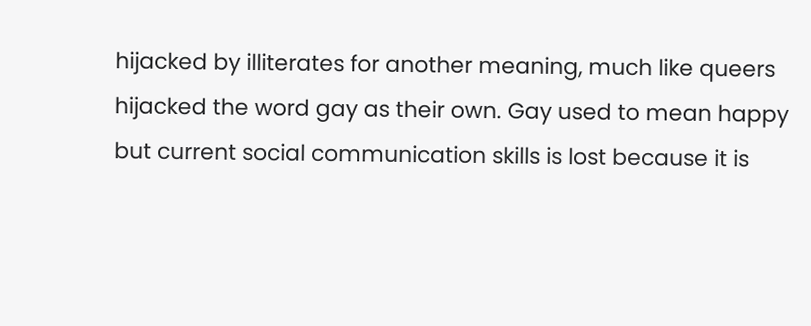hijacked by illiterates for another meaning, much like queers hijacked the word gay as their own. Gay used to mean happy but current social communication skills is lost because it is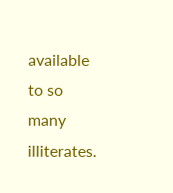available to so many illiterates.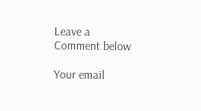Leave a Comment below

Your email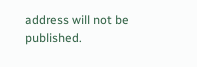address will not be published.